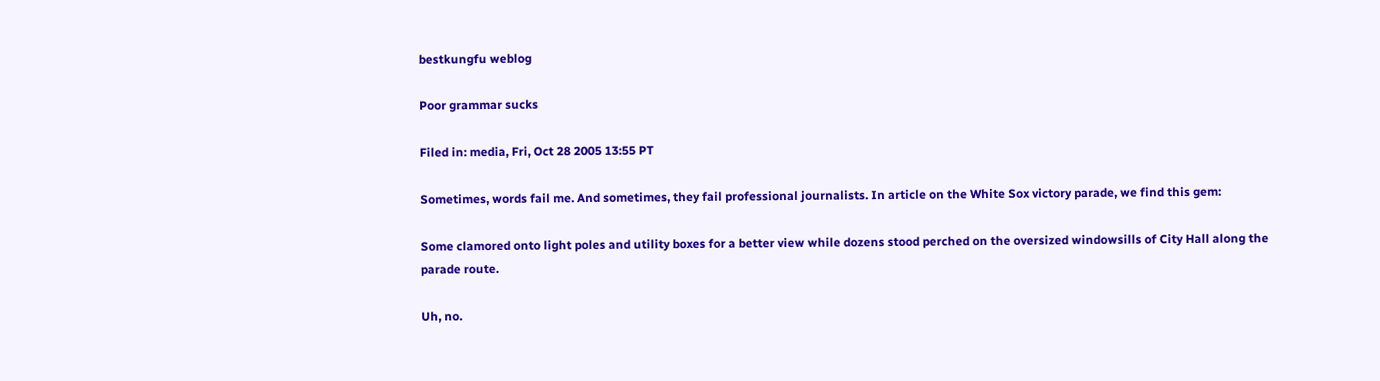bestkungfu weblog

Poor grammar sucks

Filed in: media, Fri, Oct 28 2005 13:55 PT

Sometimes, words fail me. And sometimes, they fail professional journalists. In article on the White Sox victory parade, we find this gem:

Some clamored onto light poles and utility boxes for a better view while dozens stood perched on the oversized windowsills of City Hall along the parade route.

Uh, no.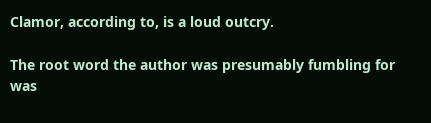Clamor, according to, is a loud outcry.

The root word the author was presumably fumbling for was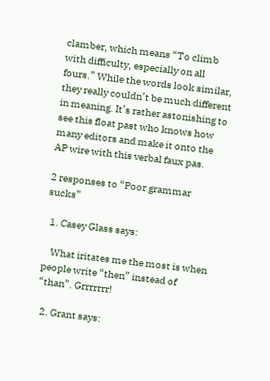clamber, which means “To climb with difficulty, especially on all fours.” While the words look similar, they really couldn’t be much different in meaning. It’s rather astonishing to see this float past who knows how many editors and make it onto the AP wire with this verbal faux pas.

2 responses to “Poor grammar sucks”

  1. Casey Glass says:

    What iritates me the most is when people write “then” instead of “than”. Grrrrrrr!

  2. Grant says: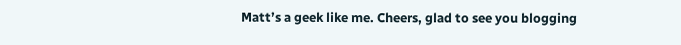Matt’s a geek like me. Cheers, glad to see you blogging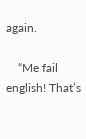again.

    “Me fail english! That’s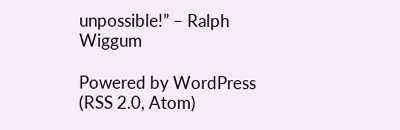unpossible!” – Ralph Wiggum

Powered by WordPress (RSS 2.0, Atom)